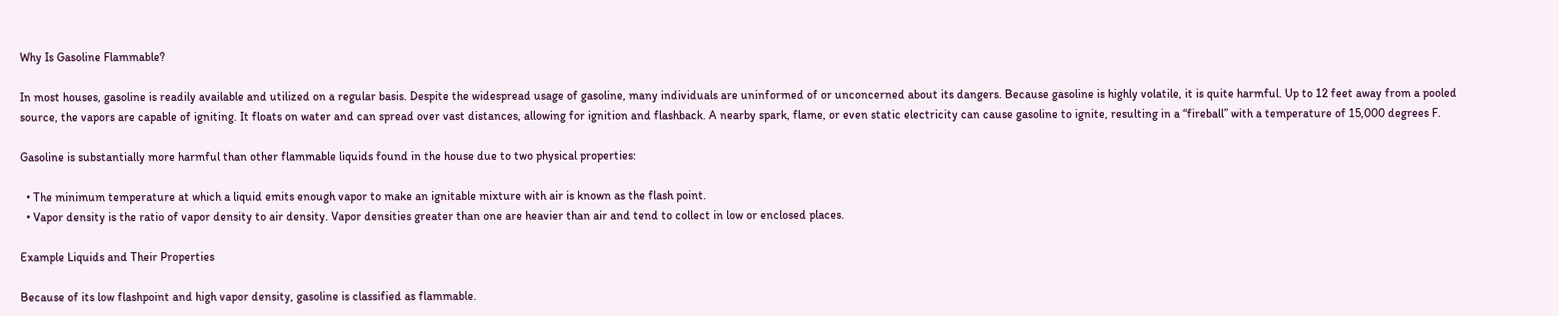Why Is Gasoline Flammable?

In most houses, gasoline is readily available and utilized on a regular basis. Despite the widespread usage of gasoline, many individuals are uninformed of or unconcerned about its dangers. Because gasoline is highly volatile, it is quite harmful. Up to 12 feet away from a pooled source, the vapors are capable of igniting. It floats on water and can spread over vast distances, allowing for ignition and flashback. A nearby spark, flame, or even static electricity can cause gasoline to ignite, resulting in a “fireball” with a temperature of 15,000 degrees F.

Gasoline is substantially more harmful than other flammable liquids found in the house due to two physical properties:

  • The minimum temperature at which a liquid emits enough vapor to make an ignitable mixture with air is known as the flash point.
  • Vapor density is the ratio of vapor density to air density. Vapor densities greater than one are heavier than air and tend to collect in low or enclosed places.

Example Liquids and Their Properties

Because of its low flashpoint and high vapor density, gasoline is classified as flammable.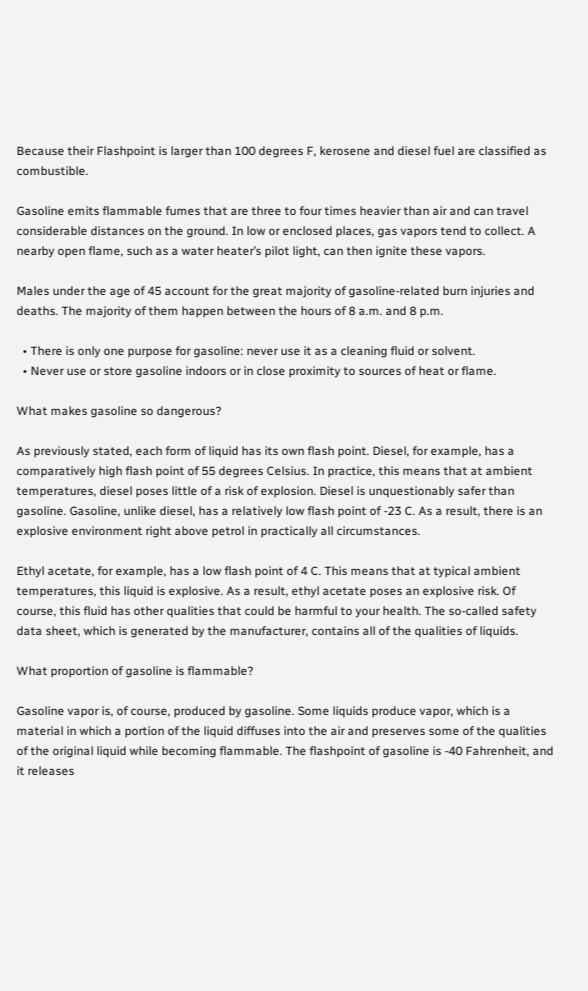Because their Flashpoint is larger than 100 degrees F, kerosene and diesel fuel are classified as combustible.

Gasoline emits flammable fumes that are three to four times heavier than air and can travel considerable distances on the ground. In low or enclosed places, gas vapors tend to collect. A nearby open flame, such as a water heater’s pilot light, can then ignite these vapors.

Males under the age of 45 account for the great majority of gasoline-related burn injuries and deaths. The majority of them happen between the hours of 8 a.m. and 8 p.m.

  • There is only one purpose for gasoline: never use it as a cleaning fluid or solvent.
  • Never use or store gasoline indoors or in close proximity to sources of heat or flame.

What makes gasoline so dangerous?

As previously stated, each form of liquid has its own flash point. Diesel, for example, has a comparatively high flash point of 55 degrees Celsius. In practice, this means that at ambient temperatures, diesel poses little of a risk of explosion. Diesel is unquestionably safer than gasoline. Gasoline, unlike diesel, has a relatively low flash point of -23 C. As a result, there is an explosive environment right above petrol in practically all circumstances.

Ethyl acetate, for example, has a low flash point of 4 C. This means that at typical ambient temperatures, this liquid is explosive. As a result, ethyl acetate poses an explosive risk. Of course, this fluid has other qualities that could be harmful to your health. The so-called safety data sheet, which is generated by the manufacturer, contains all of the qualities of liquids.

What proportion of gasoline is flammable?

Gasoline vapor is, of course, produced by gasoline. Some liquids produce vapor, which is a material in which a portion of the liquid diffuses into the air and preserves some of the qualities of the original liquid while becoming flammable. The flashpoint of gasoline is -40 Fahrenheit, and it releases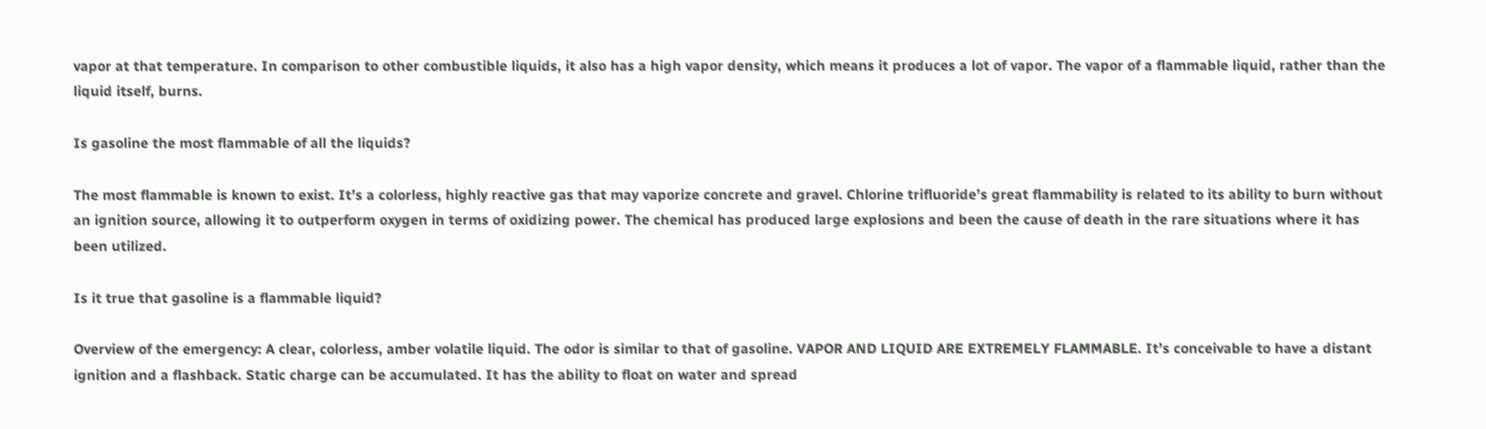vapor at that temperature. In comparison to other combustible liquids, it also has a high vapor density, which means it produces a lot of vapor. The vapor of a flammable liquid, rather than the liquid itself, burns.

Is gasoline the most flammable of all the liquids?

The most flammable is known to exist. It’s a colorless, highly reactive gas that may vaporize concrete and gravel. Chlorine trifluoride’s great flammability is related to its ability to burn without an ignition source, allowing it to outperform oxygen in terms of oxidizing power. The chemical has produced large explosions and been the cause of death in the rare situations where it has been utilized.

Is it true that gasoline is a flammable liquid?

Overview of the emergency: A clear, colorless, amber volatile liquid. The odor is similar to that of gasoline. VAPOR AND LIQUID ARE EXTREMELY FLAMMABLE. It’s conceivable to have a distant ignition and a flashback. Static charge can be accumulated. It has the ability to float on water and spread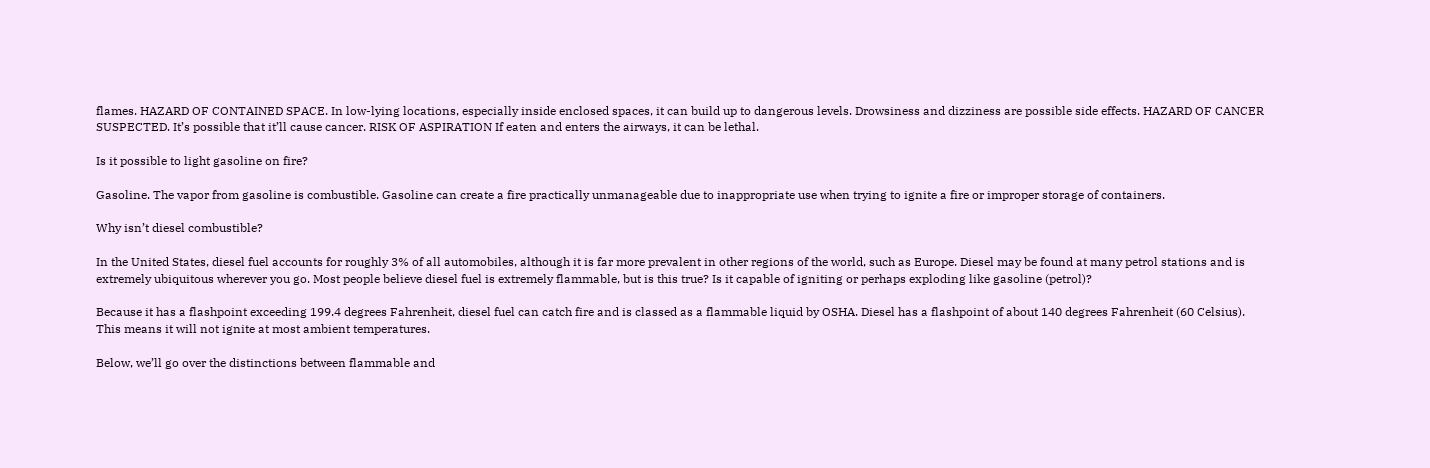flames. HAZARD OF CONTAINED SPACE. In low-lying locations, especially inside enclosed spaces, it can build up to dangerous levels. Drowsiness and dizziness are possible side effects. HAZARD OF CANCER SUSPECTED. It’s possible that it’ll cause cancer. RISK OF ASPIRATION If eaten and enters the airways, it can be lethal.

Is it possible to light gasoline on fire?

Gasoline. The vapor from gasoline is combustible. Gasoline can create a fire practically unmanageable due to inappropriate use when trying to ignite a fire or improper storage of containers.

Why isn’t diesel combustible?

In the United States, diesel fuel accounts for roughly 3% of all automobiles, although it is far more prevalent in other regions of the world, such as Europe. Diesel may be found at many petrol stations and is extremely ubiquitous wherever you go. Most people believe diesel fuel is extremely flammable, but is this true? Is it capable of igniting or perhaps exploding like gasoline (petrol)?

Because it has a flashpoint exceeding 199.4 degrees Fahrenheit, diesel fuel can catch fire and is classed as a flammable liquid by OSHA. Diesel has a flashpoint of about 140 degrees Fahrenheit (60 Celsius). This means it will not ignite at most ambient temperatures.

Below, we’ll go over the distinctions between flammable and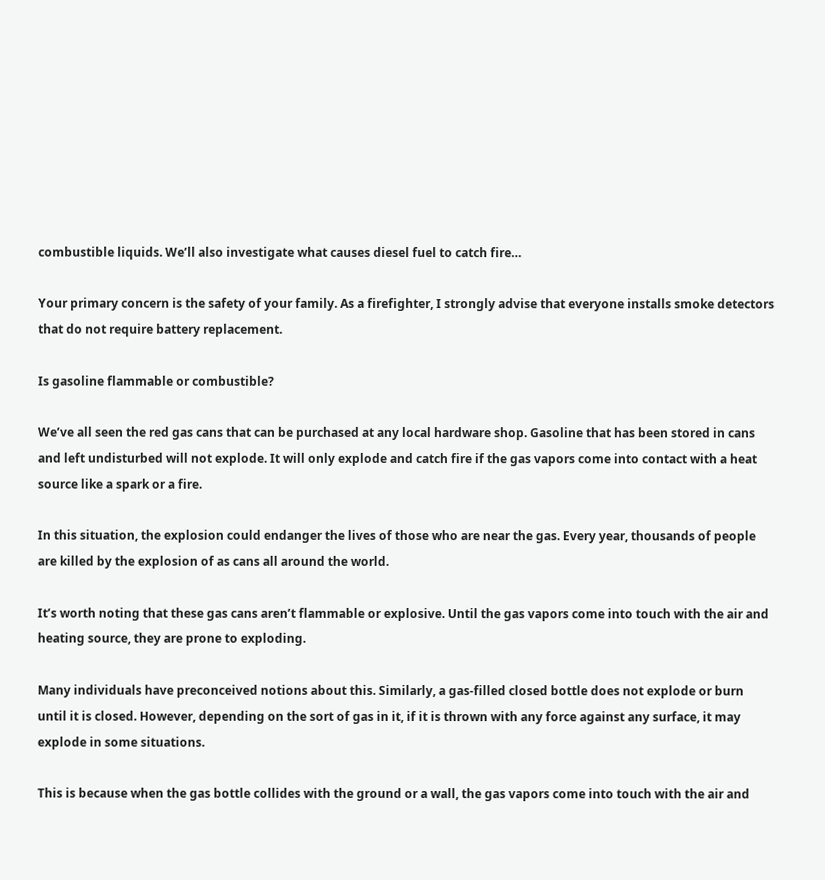combustible liquids. We’ll also investigate what causes diesel fuel to catch fire…

Your primary concern is the safety of your family. As a firefighter, I strongly advise that everyone installs smoke detectors that do not require battery replacement.

Is gasoline flammable or combustible?

We’ve all seen the red gas cans that can be purchased at any local hardware shop. Gasoline that has been stored in cans and left undisturbed will not explode. It will only explode and catch fire if the gas vapors come into contact with a heat source like a spark or a fire.

In this situation, the explosion could endanger the lives of those who are near the gas. Every year, thousands of people are killed by the explosion of as cans all around the world.

It’s worth noting that these gas cans aren’t flammable or explosive. Until the gas vapors come into touch with the air and heating source, they are prone to exploding.

Many individuals have preconceived notions about this. Similarly, a gas-filled closed bottle does not explode or burn until it is closed. However, depending on the sort of gas in it, if it is thrown with any force against any surface, it may explode in some situations.

This is because when the gas bottle collides with the ground or a wall, the gas vapors come into touch with the air and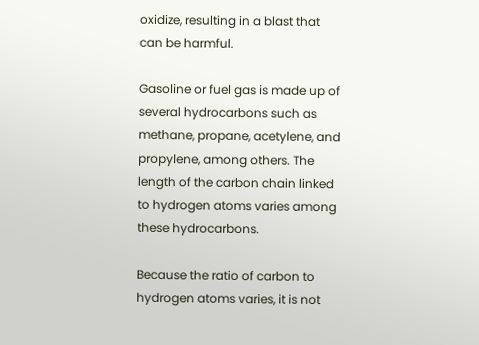oxidize, resulting in a blast that can be harmful.

Gasoline or fuel gas is made up of several hydrocarbons such as methane, propane, acetylene, and propylene, among others. The length of the carbon chain linked to hydrogen atoms varies among these hydrocarbons.

Because the ratio of carbon to hydrogen atoms varies, it is not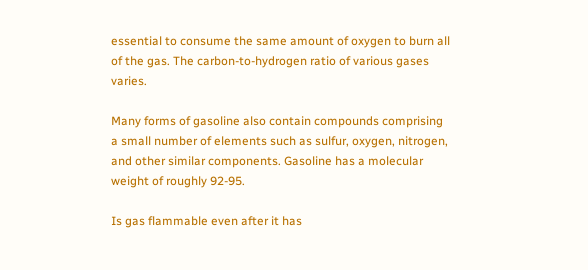essential to consume the same amount of oxygen to burn all of the gas. The carbon-to-hydrogen ratio of various gases varies.

Many forms of gasoline also contain compounds comprising a small number of elements such as sulfur, oxygen, nitrogen, and other similar components. Gasoline has a molecular weight of roughly 92-95.

Is gas flammable even after it has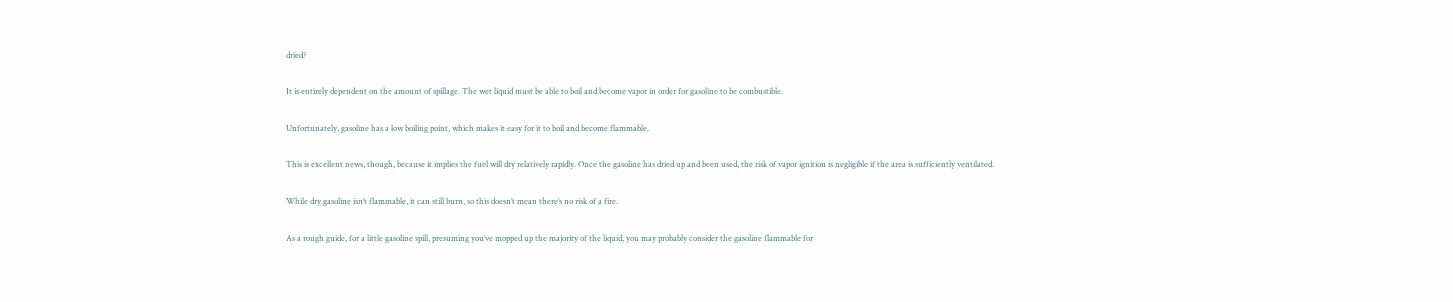dried?

It is entirely dependent on the amount of spillage. The wet liquid must be able to boil and become vapor in order for gasoline to be combustible.

Unfortunately, gasoline has a low boiling point, which makes it easy for it to boil and become flammable.

This is excellent news, though, because it implies the fuel will dry relatively rapidly. Once the gasoline has dried up and been used, the risk of vapor ignition is negligible if the area is sufficiently ventilated.

While dry gasoline isn’t flammable, it can still burn, so this doesn’t mean there’s no risk of a fire.

As a rough guide, for a little gasoline spill, presuming you’ve mopped up the majority of the liquid, you may probably consider the gasoline flammable for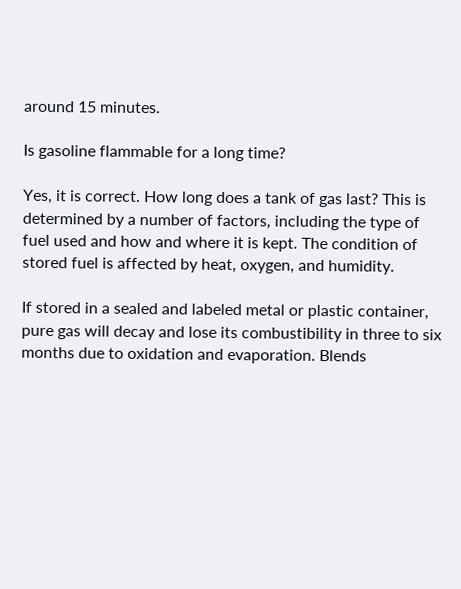around 15 minutes.

Is gasoline flammable for a long time?

Yes, it is correct. How long does a tank of gas last? This is determined by a number of factors, including the type of fuel used and how and where it is kept. The condition of stored fuel is affected by heat, oxygen, and humidity.

If stored in a sealed and labeled metal or plastic container, pure gas will decay and lose its combustibility in three to six months due to oxidation and evaporation. Blends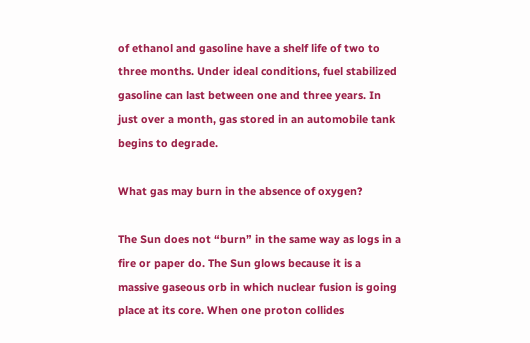of ethanol and gasoline have a shelf life of two to three months. Under ideal conditions, fuel stabilized gasoline can last between one and three years. In just over a month, gas stored in an automobile tank begins to degrade.

What gas may burn in the absence of oxygen?

The Sun does not “burn” in the same way as logs in a fire or paper do. The Sun glows because it is a massive gaseous orb in which nuclear fusion is going place at its core. When one proton collides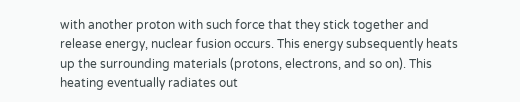with another proton with such force that they stick together and release energy, nuclear fusion occurs. This energy subsequently heats up the surrounding materials (protons, electrons, and so on). This heating eventually radiates out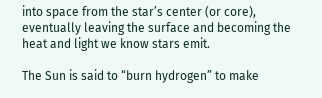into space from the star’s center (or core), eventually leaving the surface and becoming the heat and light we know stars emit.

The Sun is said to “burn hydrogen” to make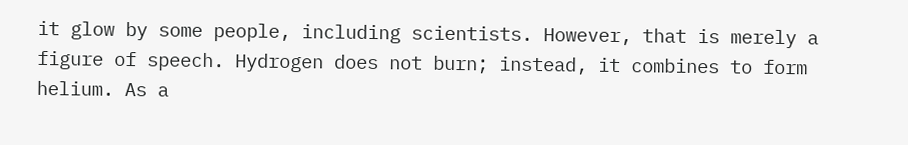it glow by some people, including scientists. However, that is merely a figure of speech. Hydrogen does not burn; instead, it combines to form helium. As a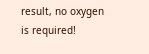result, no oxygen is required!